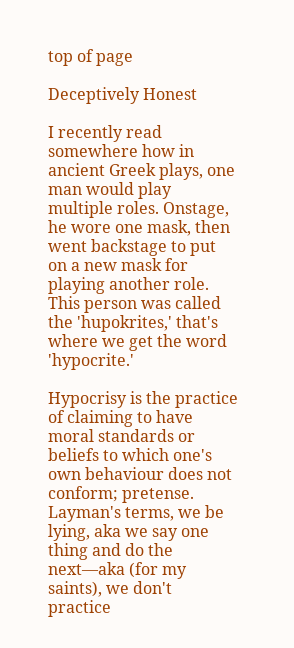top of page

Deceptively Honest

I recently read somewhere how in ancient Greek plays, one man would play multiple roles. Onstage, he wore one mask, then went backstage to put on a new mask for playing another role. This person was called the 'hupokrites,' that's where we get the word 'hypocrite.'

Hypocrisy is the practice of claiming to have moral standards or beliefs to which one's own behaviour does not conform; pretense. Layman's terms, we be lying, aka we say one thing and do the next—aka (for my saints), we don't practice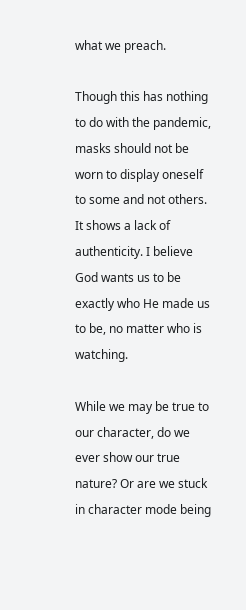what we preach.

Though this has nothing to do with the pandemic, masks should not be worn to display oneself to some and not others. It shows a lack of authenticity. I believe God wants us to be exactly who He made us to be, no matter who is watching.

While we may be true to our character, do we ever show our true nature? Or are we stuck in character mode being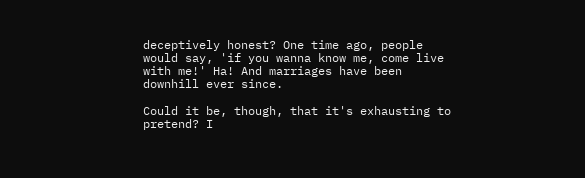deceptively honest? One time ago, people would say, 'if you wanna know me, come live with me!' Ha! And marriages have been downhill ever since.

Could it be, though, that it's exhausting to pretend? I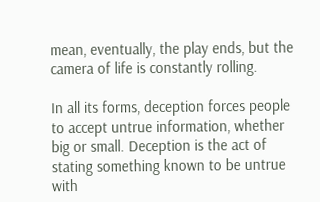mean, eventually, the play ends, but the camera of life is constantly rolling.

In all its forms, deception forces people to accept untrue information, whether big or small. Deception is the act of stating something known to be untrue with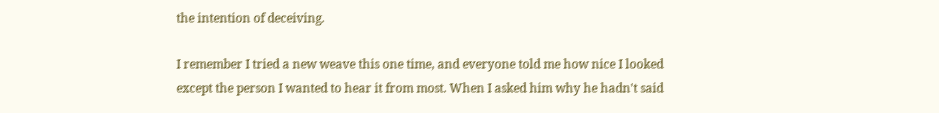the intention of deceiving.

I remember I tried a new weave this one time, and everyone told me how nice I looked except the person I wanted to hear it from most. When I asked him why he hadn't said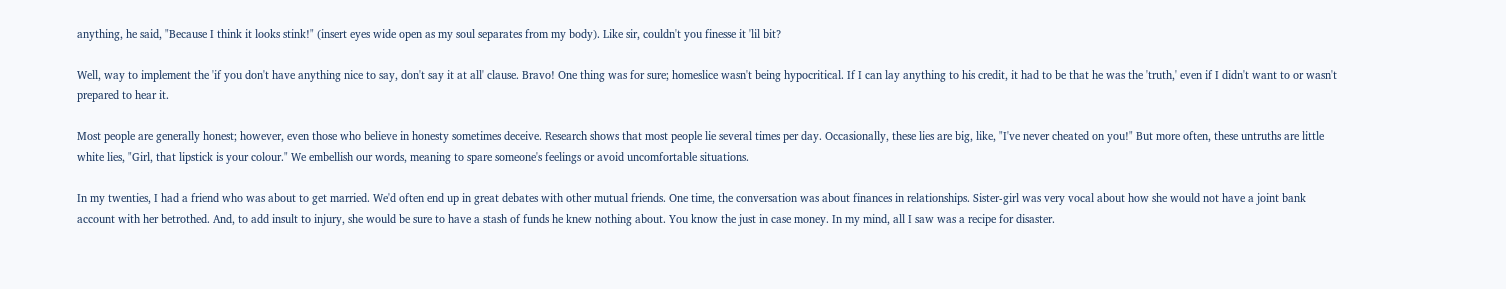anything, he said, "Because I think it looks stink!" (insert eyes wide open as my soul separates from my body). Like sir, couldn't you finesse it 'lil bit?

Well, way to implement the 'if you don't have anything nice to say, don't say it at all' clause. Bravo! One thing was for sure; homeslice wasn't being hypocritical. If I can lay anything to his credit, it had to be that he was the 'truth,' even if I didn't want to or wasn't prepared to hear it.

Most people are generally honest; however, even those who believe in honesty sometimes deceive. Research shows that most people lie several times per day. Occasionally, these lies are big, like, "I've never cheated on you!" But more often, these untruths are little white lies, "Girl, that lipstick is your colour." We embellish our words, meaning to spare someone's feelings or avoid uncomfortable situations.

In my twenties, I had a friend who was about to get married. We'd often end up in great debates with other mutual friends. One time, the conversation was about finances in relationships. Sister-girl was very vocal about how she would not have a joint bank account with her betrothed. And, to add insult to injury, she would be sure to have a stash of funds he knew nothing about. You know the just in case money. In my mind, all I saw was a recipe for disaster.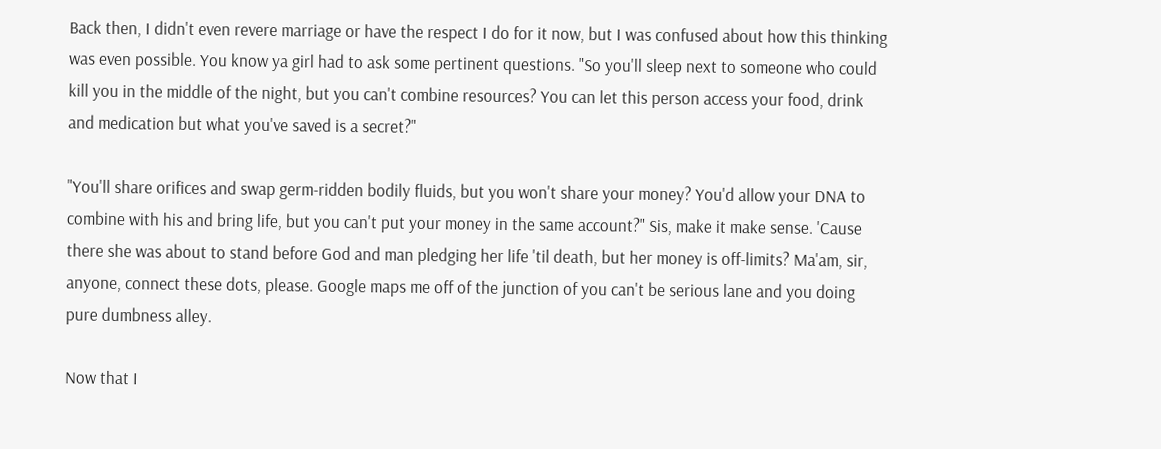Back then, I didn't even revere marriage or have the respect I do for it now, but I was confused about how this thinking was even possible. You know ya girl had to ask some pertinent questions. "So you'll sleep next to someone who could kill you in the middle of the night, but you can't combine resources? You can let this person access your food, drink and medication but what you've saved is a secret?"

"You'll share orifices and swap germ-ridden bodily fluids, but you won't share your money? You'd allow your DNA to combine with his and bring life, but you can't put your money in the same account?" Sis, make it make sense. 'Cause there she was about to stand before God and man pledging her life 'til death, but her money is off-limits? Ma'am, sir, anyone, connect these dots, please. Google maps me off of the junction of you can't be serious lane and you doing pure dumbness alley.

Now that I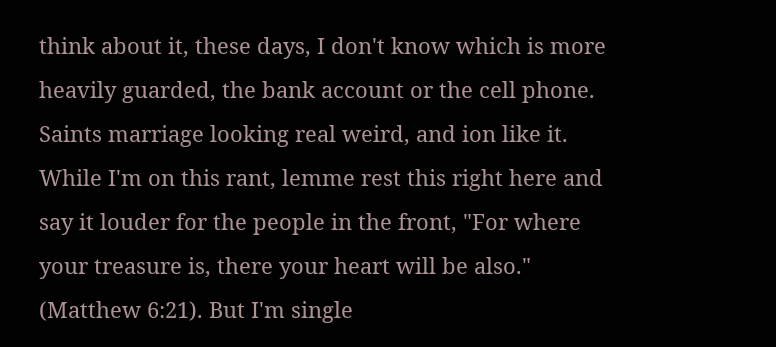think about it, these days, I don't know which is more heavily guarded, the bank account or the cell phone. Saints marriage looking real weird, and ion like it. While I'm on this rant, lemme rest this right here and say it louder for the people in the front, "For where your treasure is, there your heart will be also." (Matthew 6:21). But I'm single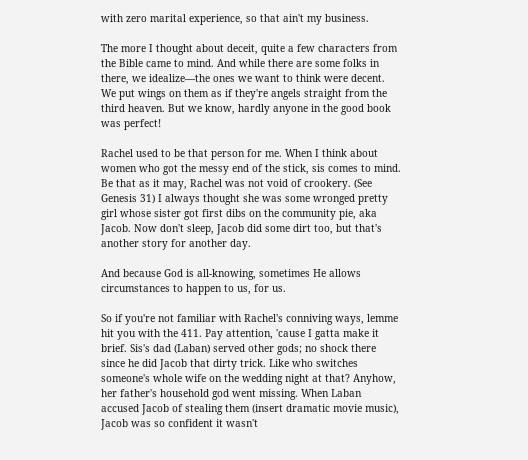with zero marital experience, so that ain't my business.

The more I thought about deceit, quite a few characters from the Bible came to mind. And while there are some folks in there, we idealize—the ones we want to think were decent. We put wings on them as if they're angels straight from the third heaven. But we know, hardly anyone in the good book was perfect!

Rachel used to be that person for me. When I think about women who got the messy end of the stick, sis comes to mind. Be that as it may, Rachel was not void of crookery. (See Genesis 31) I always thought she was some wronged pretty girl whose sister got first dibs on the community pie, aka Jacob. Now don't sleep, Jacob did some dirt too, but that's another story for another day.

And because God is all-knowing, sometimes He allows circumstances to happen to us, for us.

So if you're not familiar with Rachel's conniving ways, lemme hit you with the 411. Pay attention, 'cause I gatta make it brief. Sis's dad (Laban) served other gods; no shock there since he did Jacob that dirty trick. Like who switches someone's whole wife on the wedding night at that? Anyhow, her father's household god went missing. When Laban accused Jacob of stealing them (insert dramatic movie music), Jacob was so confident it wasn't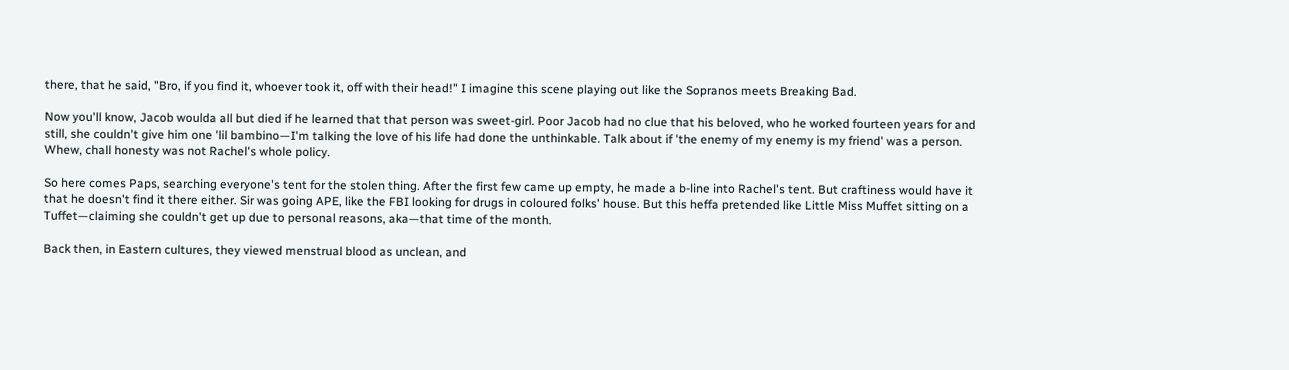there, that he said, "Bro, if you find it, whoever took it, off with their head!" I imagine this scene playing out like the Sopranos meets Breaking Bad.

Now you'll know, Jacob woulda all but died if he learned that that person was sweet-girl. Poor Jacob had no clue that his beloved, who he worked fourteen years for and still, she couldn't give him one 'lil bambino—I'm talking the love of his life had done the unthinkable. Talk about if 'the enemy of my enemy is my friend' was a person. Whew, chall honesty was not Rachel's whole policy.

So here comes Paps, searching everyone's tent for the stolen thing. After the first few came up empty, he made a b-line into Rachel's tent. But craftiness would have it that he doesn't find it there either. Sir was going APE, like the FBI looking for drugs in coloured folks' house. But this heffa pretended like Little Miss Muffet sitting on a Tuffet—claiming she couldn't get up due to personal reasons, aka—that time of the month.

Back then, in Eastern cultures, they viewed menstrual blood as unclean, and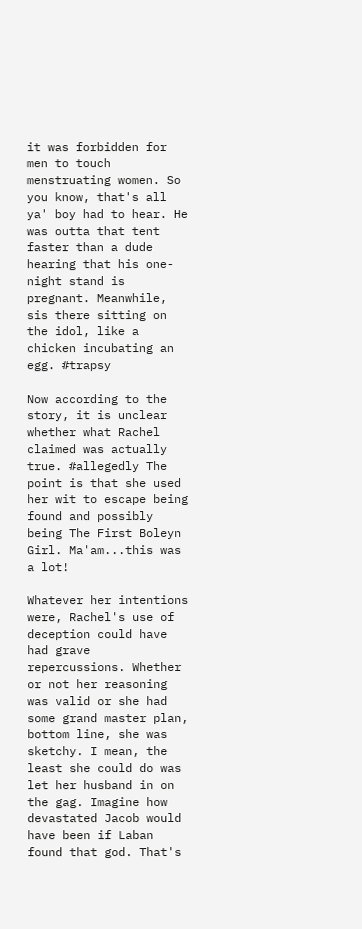it was forbidden for men to touch menstruating women. So you know, that's all ya' boy had to hear. He was outta that tent faster than a dude hearing that his one-night stand is pregnant. Meanwhile, sis there sitting on the idol, like a chicken incubating an egg. #trapsy

Now according to the story, it is unclear whether what Rachel claimed was actually true. #allegedly The point is that she used her wit to escape being found and possibly being The First Boleyn Girl. Ma'am...this was a lot!

Whatever her intentions were, Rachel's use of deception could have had grave repercussions. Whether or not her reasoning was valid or she had some grand master plan, bottom line, she was sketchy. I mean, the least she could do was let her husband in on the gag. Imagine how devastated Jacob would have been if Laban found that god. That's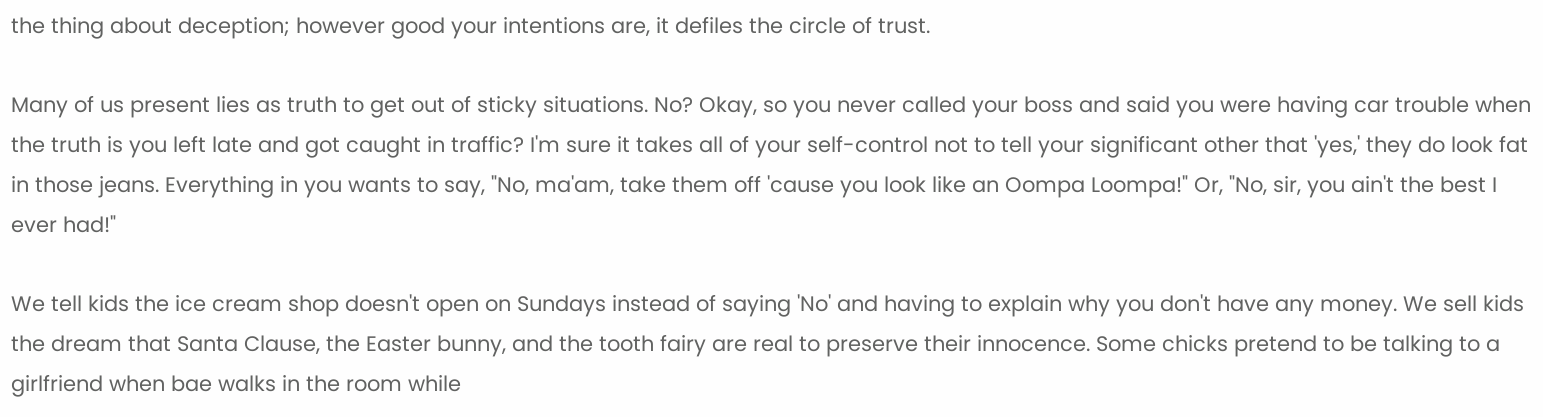the thing about deception; however good your intentions are, it defiles the circle of trust.

Many of us present lies as truth to get out of sticky situations. No? Okay, so you never called your boss and said you were having car trouble when the truth is you left late and got caught in traffic? I'm sure it takes all of your self-control not to tell your significant other that 'yes,' they do look fat in those jeans. Everything in you wants to say, "No, ma'am, take them off 'cause you look like an Oompa Loompa!" Or, "No, sir, you ain't the best I ever had!"

We tell kids the ice cream shop doesn't open on Sundays instead of saying 'No' and having to explain why you don't have any money. We sell kids the dream that Santa Clause, the Easter bunny, and the tooth fairy are real to preserve their innocence. Some chicks pretend to be talking to a girlfriend when bae walks in the room while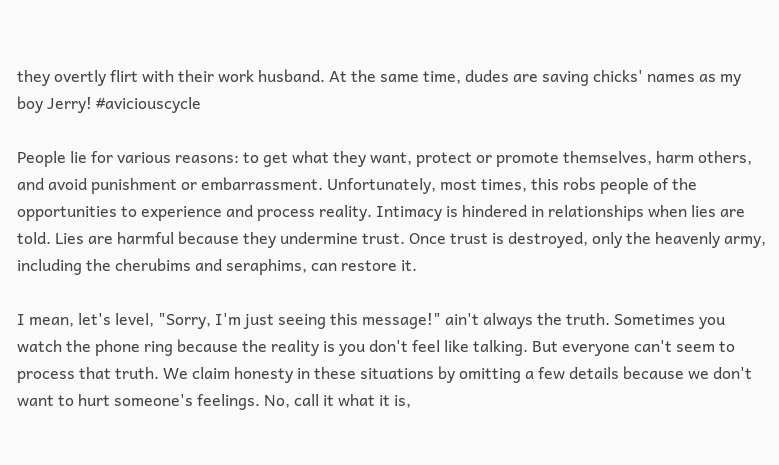they overtly flirt with their work husband. At the same time, dudes are saving chicks' names as my boy Jerry! #aviciouscycle

People lie for various reasons: to get what they want, protect or promote themselves, harm others, and avoid punishment or embarrassment. Unfortunately, most times, this robs people of the opportunities to experience and process reality. Intimacy is hindered in relationships when lies are told. Lies are harmful because they undermine trust. Once trust is destroyed, only the heavenly army, including the cherubims and seraphims, can restore it.

I mean, let's level, "Sorry, I'm just seeing this message!" ain't always the truth. Sometimes you watch the phone ring because the reality is you don't feel like talking. But everyone can't seem to process that truth. We claim honesty in these situations by omitting a few details because we don't want to hurt someone's feelings. No, call it what it is,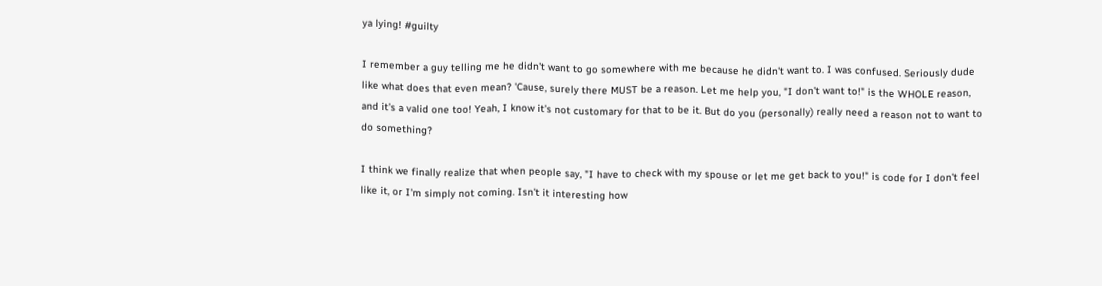ya lying! #guilty

I remember a guy telling me he didn't want to go somewhere with me because he didn't want to. I was confused. Seriously dude like what does that even mean? 'Cause, surely there MUST be a reason. Let me help you, "I don't want to!" is the WHOLE reason, and it's a valid one too! Yeah, I know it's not customary for that to be it. But do you (personally) really need a reason not to want to do something?

I think we finally realize that when people say, "I have to check with my spouse or let me get back to you!" is code for I don't feel like it, or I'm simply not coming. Isn't it interesting how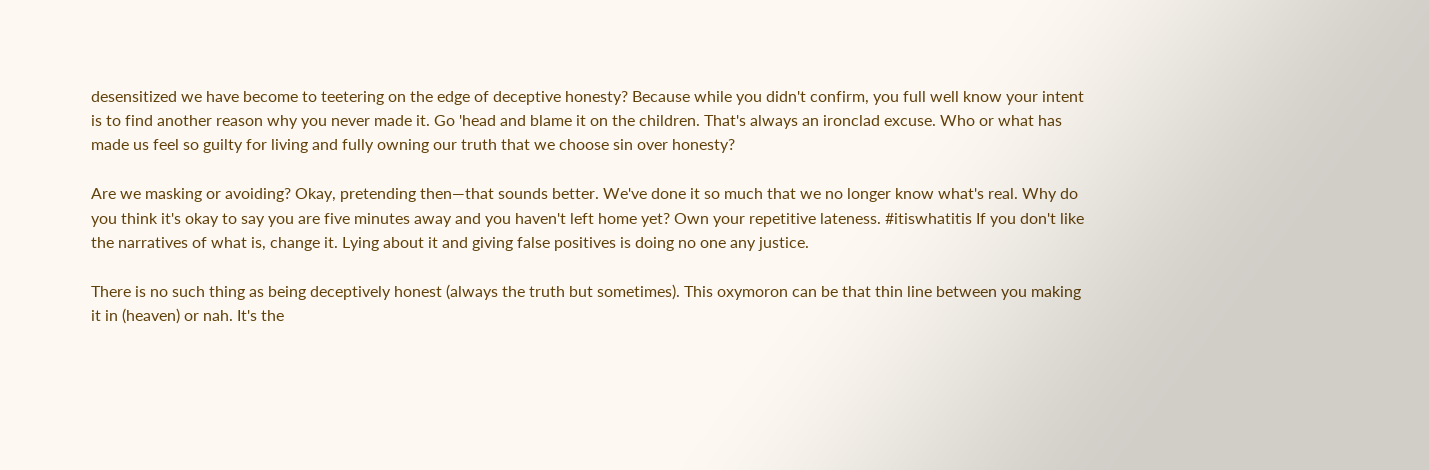desensitized we have become to teetering on the edge of deceptive honesty? Because while you didn't confirm, you full well know your intent is to find another reason why you never made it. Go 'head and blame it on the children. That's always an ironclad excuse. Who or what has made us feel so guilty for living and fully owning our truth that we choose sin over honesty?

Are we masking or avoiding? Okay, pretending then—that sounds better. We've done it so much that we no longer know what's real. Why do you think it's okay to say you are five minutes away and you haven't left home yet? Own your repetitive lateness. #itiswhatitis If you don't like the narratives of what is, change it. Lying about it and giving false positives is doing no one any justice.

There is no such thing as being deceptively honest (always the truth but sometimes). This oxymoron can be that thin line between you making it in (heaven) or nah. It's the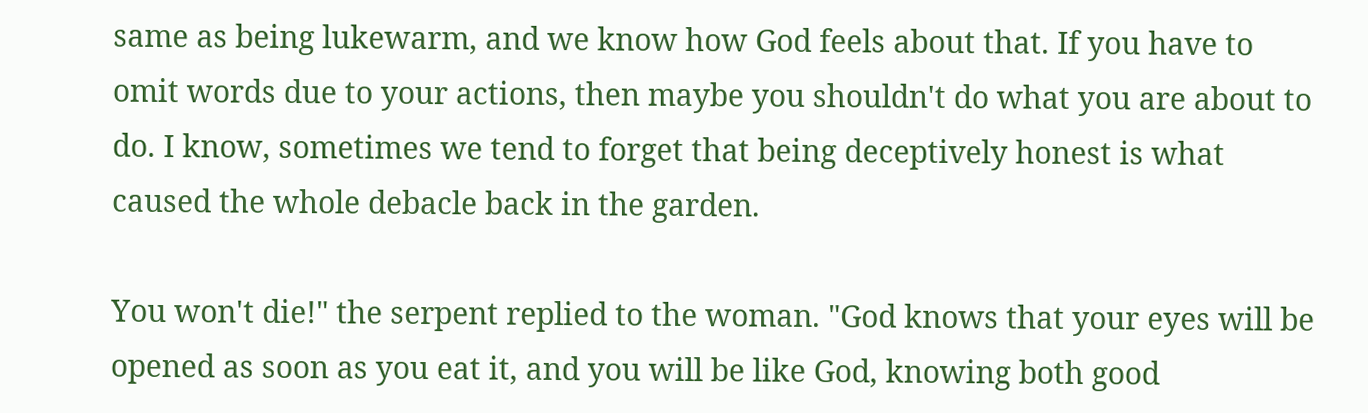same as being lukewarm, and we know how God feels about that. If you have to omit words due to your actions, then maybe you shouldn't do what you are about to do. I know, sometimes we tend to forget that being deceptively honest is what caused the whole debacle back in the garden.

You won't die!" the serpent replied to the woman. "God knows that your eyes will be opened as soon as you eat it, and you will be like God, knowing both good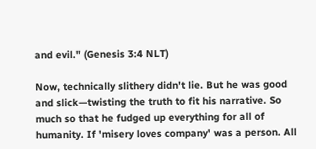and evil." (Genesis 3:4 NLT)

Now, technically slithery didn't lie. But he was good and slick—twisting the truth to fit his narrative. So much so that he fudged up everything for all of humanity. If 'misery loves company' was a person. All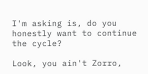I'm asking is, do you honestly want to continue the cycle?

Look, you ain't Zorro,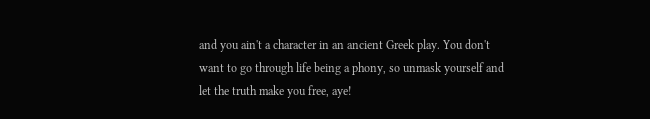and you ain't a character in an ancient Greek play. You don't want to go through life being a phony, so unmask yourself and let the truth make you free, aye!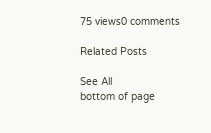75 views0 comments

Related Posts

See All
bottom of page